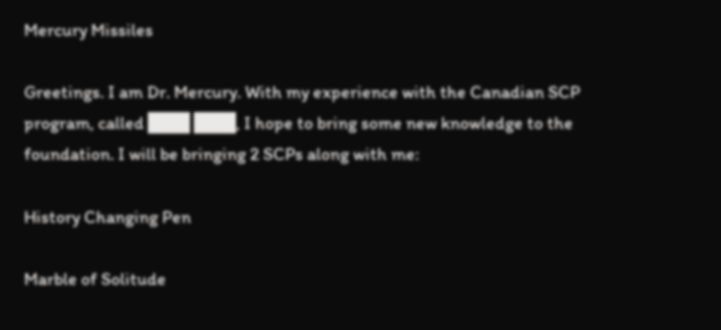Mercury Missiles

Greetings. I am Dr. Mercury. With my experience with the Canadian SCP program, called ███ ███, I hope to bring some new knowledge to the foundation. I will be bringing 2 SCPs along with me:

History Changing Pen

Marble of Solitude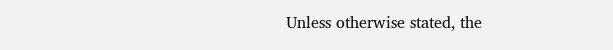Unless otherwise stated, the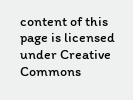content of this page is licensed under Creative Commons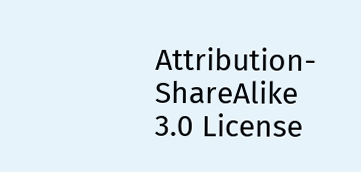Attribution-ShareAlike 3.0 License